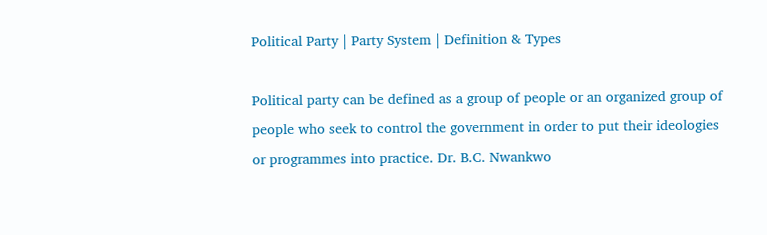Political Party | Party System | Definition & Types

Political party can be defined as a group of people or an organized group of people who seek to control the government in order to put their ideologies or programmes into practice. Dr. B.C. Nwankwo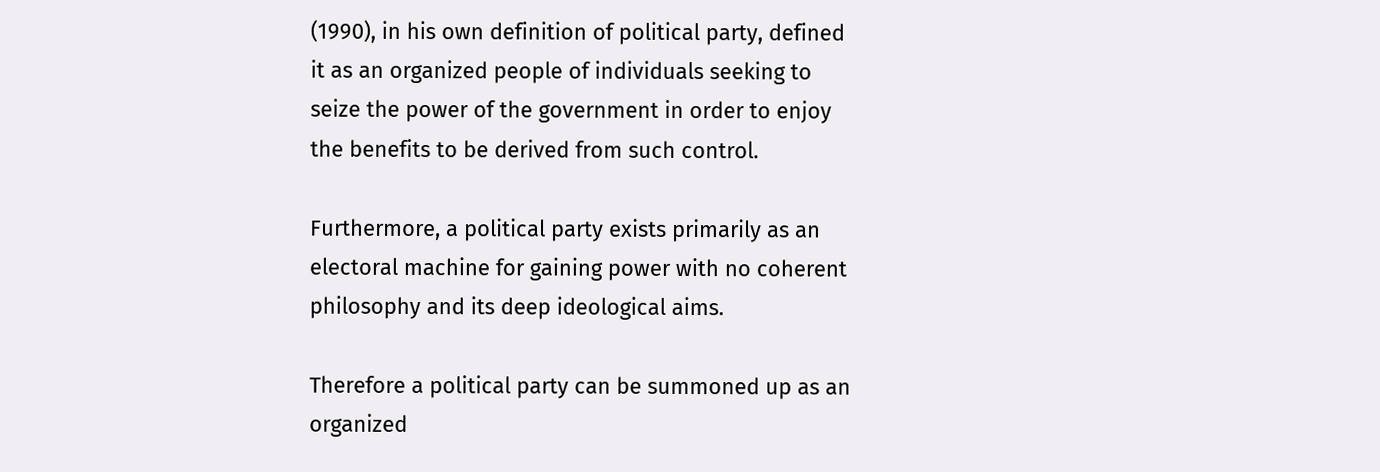(1990), in his own definition of political party, defined it as an organized people of individuals seeking to seize the power of the government in order to enjoy the benefits to be derived from such control.

Furthermore, a political party exists primarily as an electoral machine for gaining power with no coherent philosophy and its deep ideological aims.

Therefore a political party can be summoned up as an organized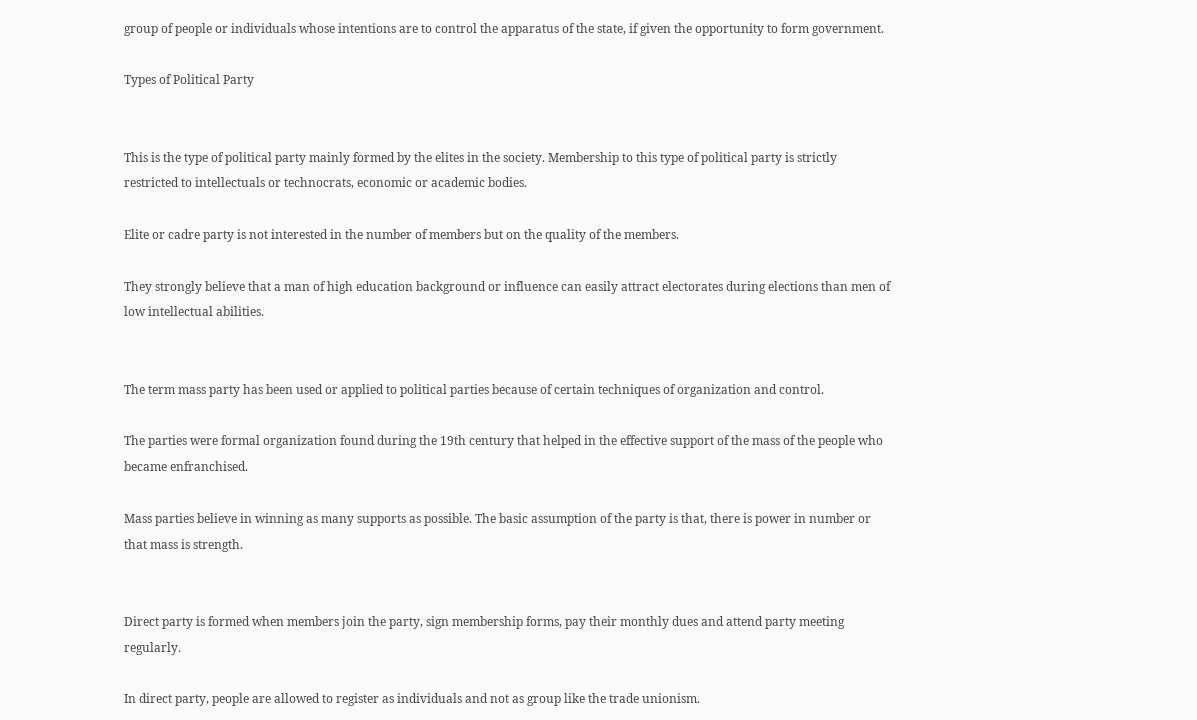group of people or individuals whose intentions are to control the apparatus of the state, if given the opportunity to form government.

Types of Political Party


This is the type of political party mainly formed by the elites in the society. Membership to this type of political party is strictly restricted to intellectuals or technocrats, economic or academic bodies.

Elite or cadre party is not interested in the number of members but on the quality of the members.

They strongly believe that a man of high education background or influence can easily attract electorates during elections than men of low intellectual abilities.


The term mass party has been used or applied to political parties because of certain techniques of organization and control.

The parties were formal organization found during the 19th century that helped in the effective support of the mass of the people who became enfranchised.

Mass parties believe in winning as many supports as possible. The basic assumption of the party is that, there is power in number or that mass is strength.


Direct party is formed when members join the party, sign membership forms, pay their monthly dues and attend party meeting regularly.

In direct party, people are allowed to register as individuals and not as group like the trade unionism.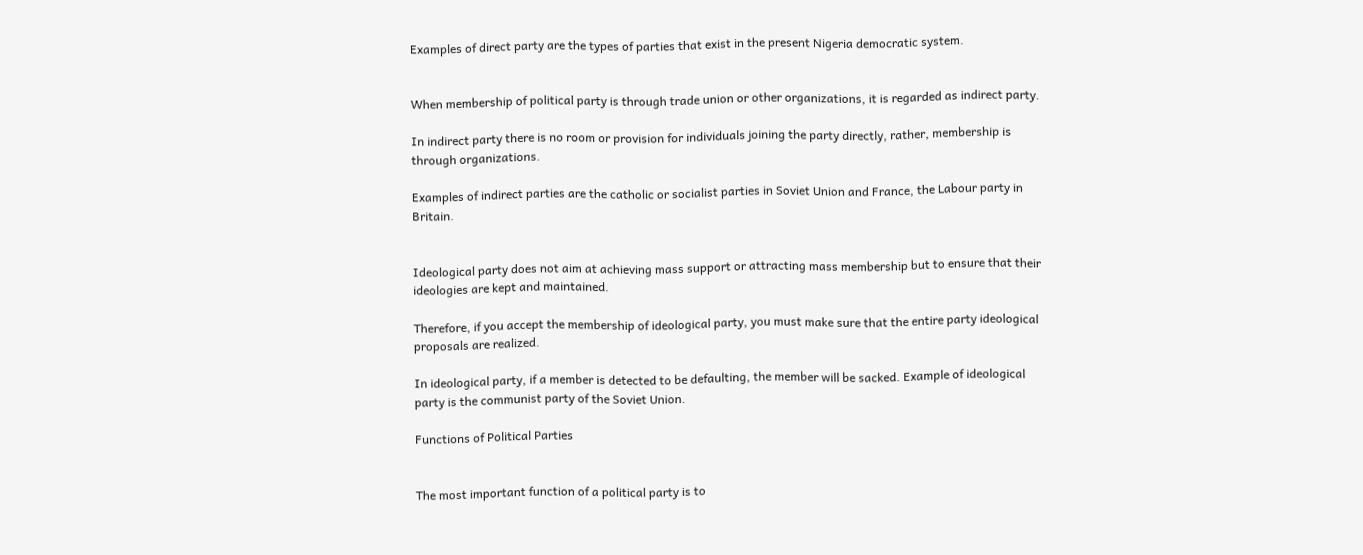Examples of direct party are the types of parties that exist in the present Nigeria democratic system.


When membership of political party is through trade union or other organizations, it is regarded as indirect party.

In indirect party there is no room or provision for individuals joining the party directly, rather, membership is through organizations.

Examples of indirect parties are the catholic or socialist parties in Soviet Union and France, the Labour party in Britain.


Ideological party does not aim at achieving mass support or attracting mass membership but to ensure that their ideologies are kept and maintained.

Therefore, if you accept the membership of ideological party, you must make sure that the entire party ideological proposals are realized.

In ideological party, if a member is detected to be defaulting, the member will be sacked. Example of ideological party is the communist party of the Soviet Union.

Functions of Political Parties


The most important function of a political party is to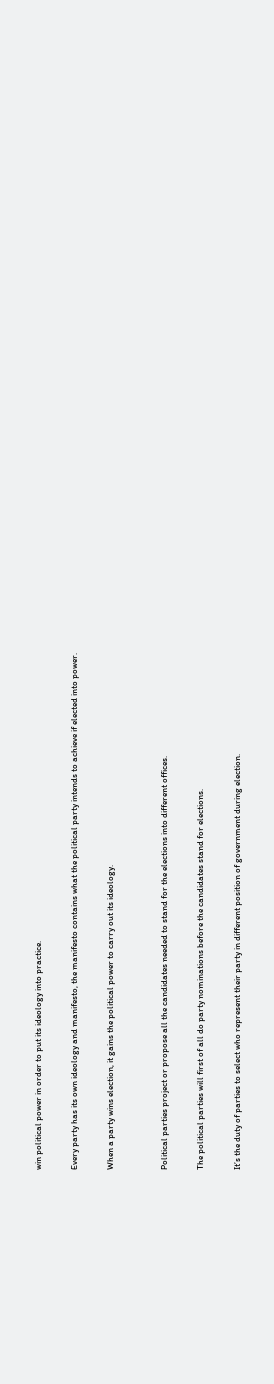win political power in order to put its ideology into practice.

Every party has its own ideology and manifesto, the manifesto contains what the political party intends to achieve if elected into power.

When a party wins election, it gains the political power to carry out its ideology.


Political parties project or propose all the candidates needed to stand for the elections into different offices.

The political parties will first of all do party nominations before the candidates stand for elections.

It’s the duty of parties to select who represent their party in different position of government during election.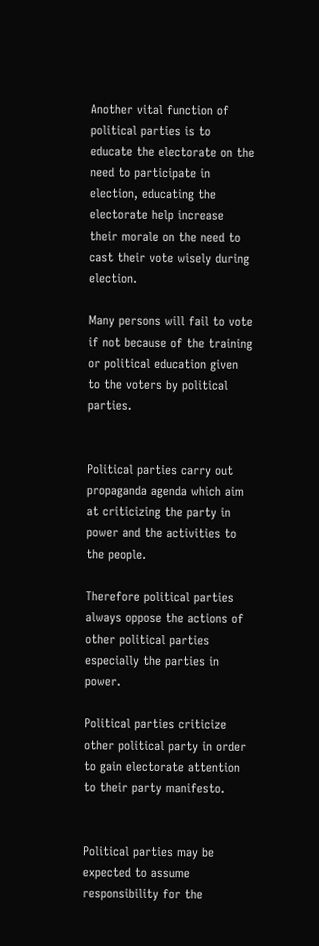Another vital function of political parties is to educate the electorate on the need to participate in election, educating the electorate help increase their morale on the need to cast their vote wisely during election.

Many persons will fail to vote if not because of the training or political education given to the voters by political parties.


Political parties carry out propaganda agenda which aim at criticizing the party in power and the activities to the people.

Therefore political parties always oppose the actions of other political parties especially the parties in power.

Political parties criticize other political party in order to gain electorate attention to their party manifesto.


Political parties may be expected to assume responsibility for the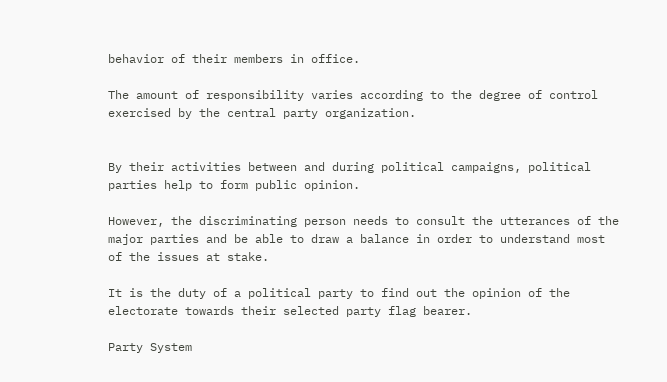behavior of their members in office.

The amount of responsibility varies according to the degree of control exercised by the central party organization.


By their activities between and during political campaigns, political parties help to form public opinion.

However, the discriminating person needs to consult the utterances of the major parties and be able to draw a balance in order to understand most of the issues at stake.

It is the duty of a political party to find out the opinion of the electorate towards their selected party flag bearer.

Party System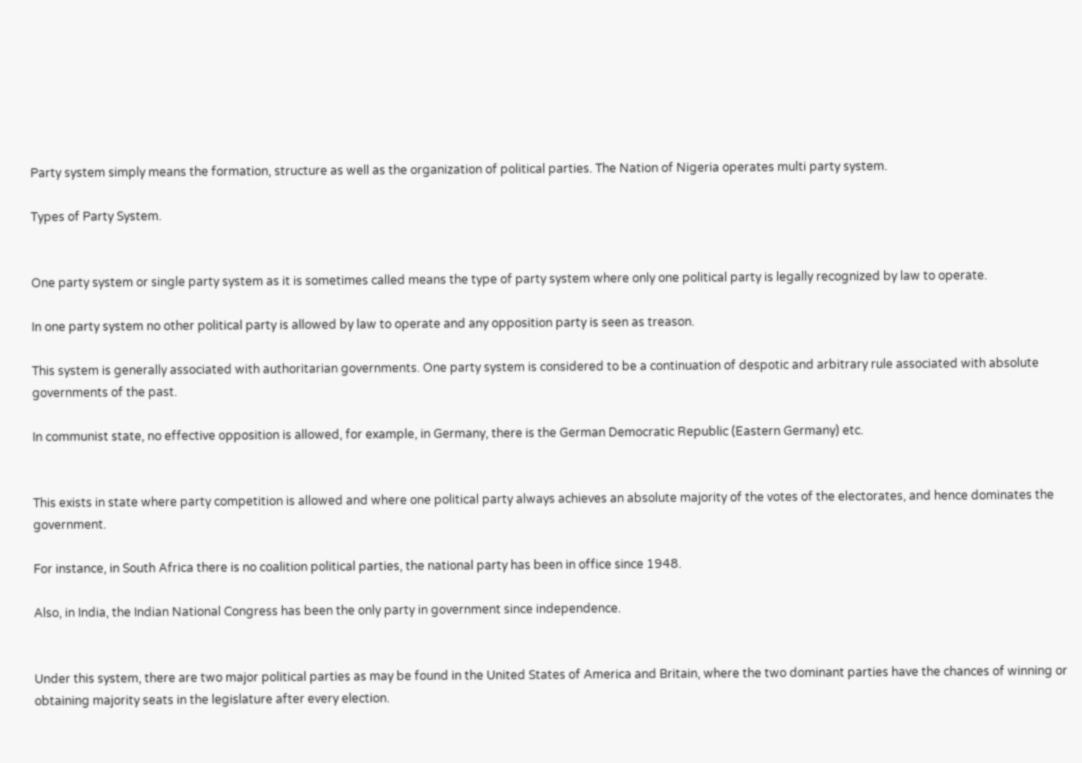Party system simply means the formation, structure as well as the organization of political parties. The Nation of Nigeria operates multi party system.

Types of Party System.


One party system or single party system as it is sometimes called means the type of party system where only one political party is legally recognized by law to operate.

In one party system no other political party is allowed by law to operate and any opposition party is seen as treason.

This system is generally associated with authoritarian governments. One party system is considered to be a continuation of despotic and arbitrary rule associated with absolute governments of the past.

In communist state, no effective opposition is allowed, for example, in Germany, there is the German Democratic Republic (Eastern Germany) etc.


This exists in state where party competition is allowed and where one political party always achieves an absolute majority of the votes of the electorates, and hence dominates the government.

For instance, in South Africa there is no coalition political parties, the national party has been in office since 1948.

Also, in India, the Indian National Congress has been the only party in government since independence.


Under this system, there are two major political parties as may be found in the United States of America and Britain, where the two dominant parties have the chances of winning or obtaining majority seats in the legislature after every election.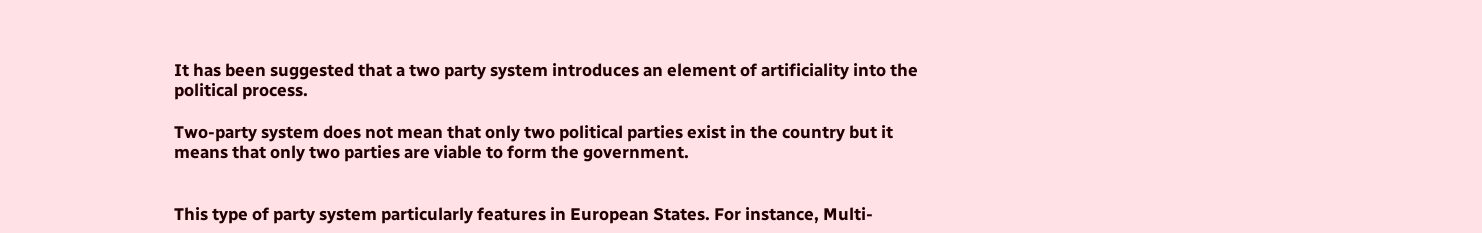It has been suggested that a two party system introduces an element of artificiality into the political process.

Two-party system does not mean that only two political parties exist in the country but it means that only two parties are viable to form the government.


This type of party system particularly features in European States. For instance, Multi-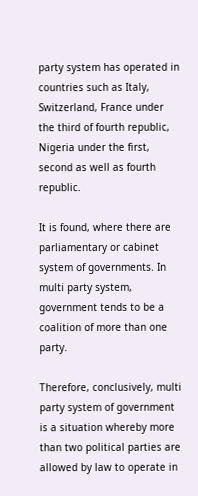party system has operated in countries such as Italy, Switzerland, France under the third of fourth republic, Nigeria under the first, second as well as fourth republic.

It is found, where there are parliamentary or cabinet system of governments. In multi party system, government tends to be a coalition of more than one party.

Therefore, conclusively, multi party system of government is a situation whereby more than two political parties are allowed by law to operate in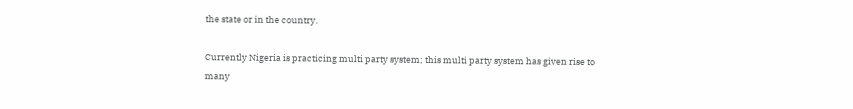the state or in the country.

Currently Nigeria is practicing multi party system; this multi party system has given rise to many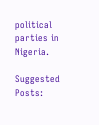political parties in Nigeria.

Suggested Posts: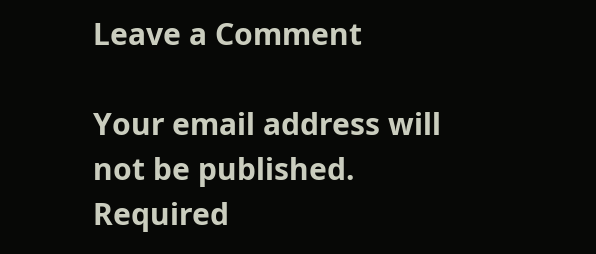Leave a Comment

Your email address will not be published. Required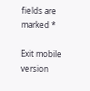fields are marked *

Exit mobile version